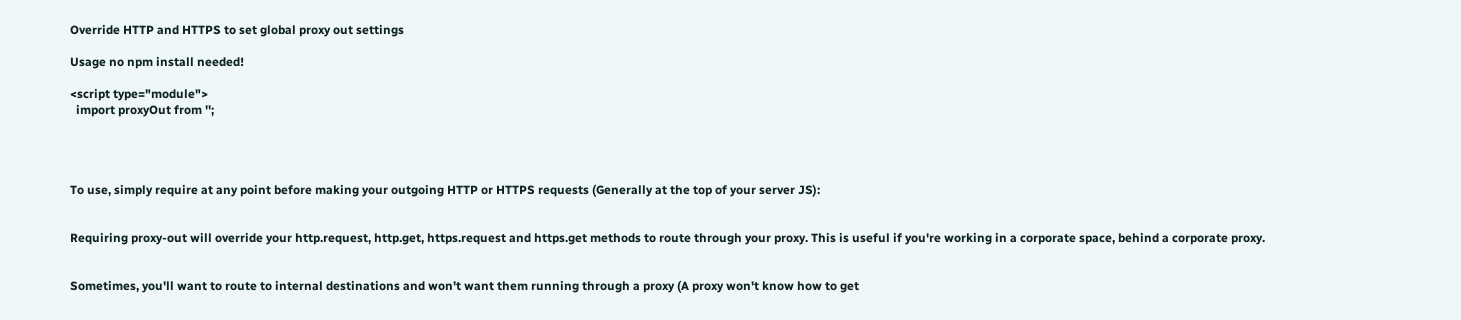Override HTTP and HTTPS to set global proxy out settings

Usage no npm install needed!

<script type="module">
  import proxyOut from '';




To use, simply require at any point before making your outgoing HTTP or HTTPS requests (Generally at the top of your server JS):


Requiring proxy-out will override your http.request, http.get, https.request and https.get methods to route through your proxy. This is useful if you're working in a corporate space, behind a corporate proxy.


Sometimes, you'll want to route to internal destinations and won't want them running through a proxy (A proxy won't know how to get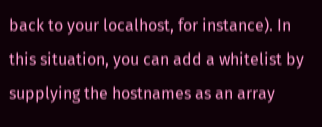back to your localhost, for instance). In this situation, you can add a whitelist by supplying the hostnames as an array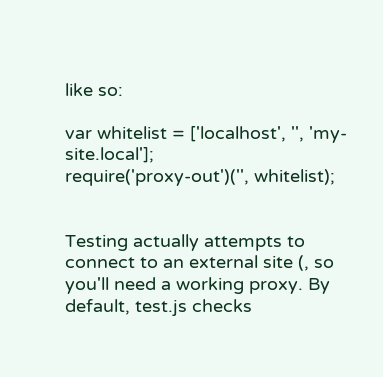like so:

var whitelist = ['localhost', '', 'my-site.local'];
require('proxy-out')('', whitelist);


Testing actually attempts to connect to an external site (, so you'll need a working proxy. By default, test.js checks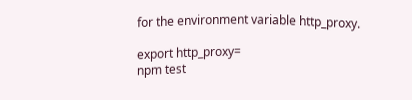for the environment variable http_proxy.

export http_proxy=
npm test